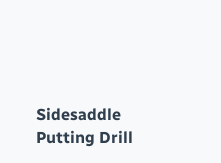Sidesaddle Putting Drill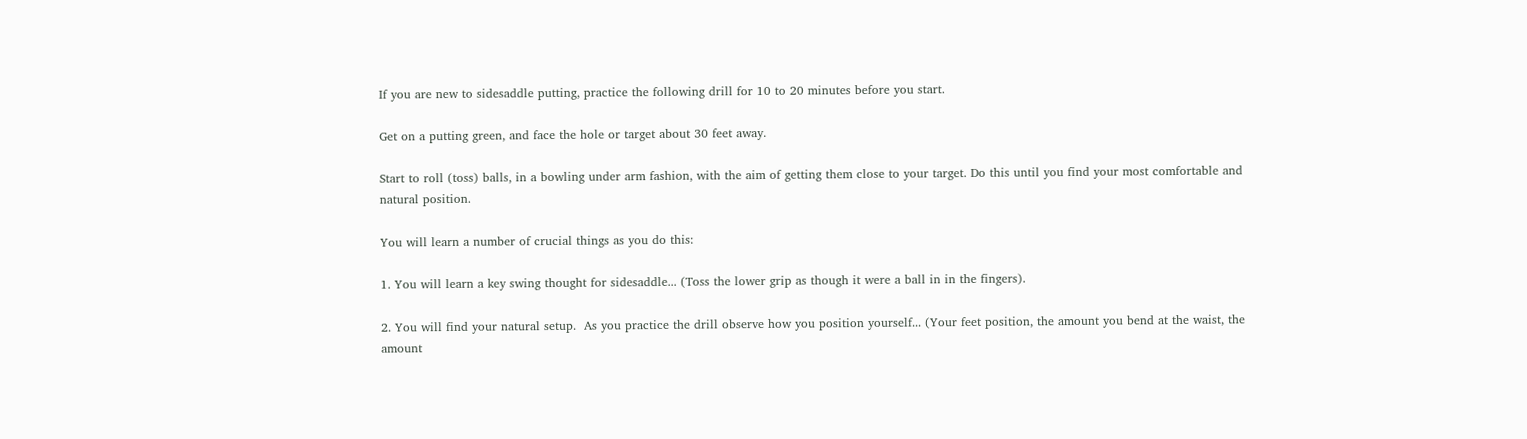If you are new to sidesaddle putting, practice the following drill for 10 to 20 minutes before you start.

Get on a putting green, and face the hole or target about 30 feet away.

Start to roll (toss) balls, in a bowling under arm fashion, with the aim of getting them close to your target. Do this until you find your most comfortable and natural position.

You will learn a number of crucial things as you do this:

1. You will learn a key swing thought for sidesaddle... (Toss the lower grip as though it were a ball in in the fingers).

2. You will find your natural setup.  As you practice the drill observe how you position yourself... (Your feet position, the amount you bend at the waist, the amount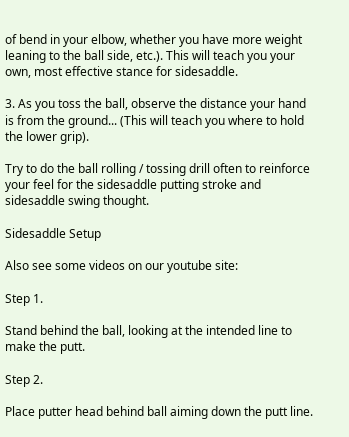of bend in your elbow, whether you have more weight leaning to the ball side, etc.). This will teach you your own, most effective stance for sidesaddle.

3. As you toss the ball, observe the distance your hand is from the ground... (This will teach you where to hold the lower grip).

Try to do the ball rolling / tossing drill often to reinforce your feel for the sidesaddle putting stroke and sidesaddle swing thought.

Sidesaddle Setup

Also see some videos on our youtube site:

Step 1.

Stand behind the ball, looking at the intended line to make the putt.

Step 2.

Place putter head behind ball aiming down the putt line.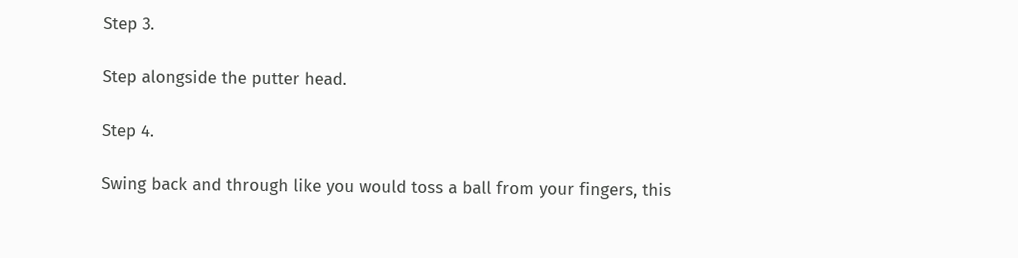Step 3.

Step alongside the putter head.

Step 4.

Swing back and through like you would toss a ball from your fingers, this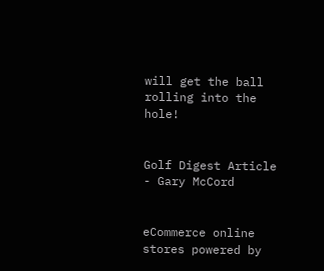will get the ball rolling into the hole!


Golf Digest Article - Gary McCord


eCommerce online stores powered by